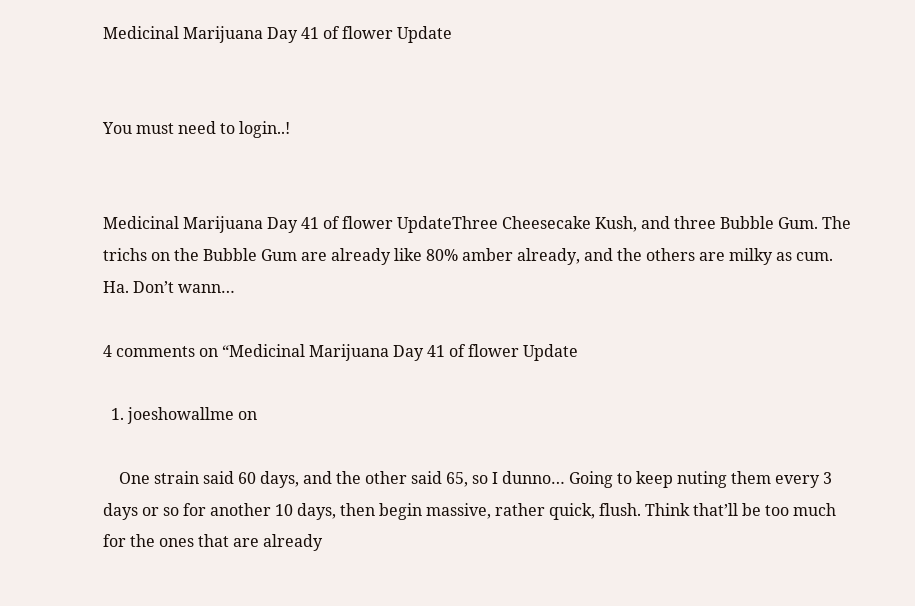Medicinal Marijuana Day 41 of flower Update


You must need to login..!


Medicinal Marijuana Day 41 of flower UpdateThree Cheesecake Kush, and three Bubble Gum. The trichs on the Bubble Gum are already like 80% amber already, and the others are milky as cum. Ha. Don’t wann…

4 comments on “Medicinal Marijuana Day 41 of flower Update

  1. joeshowallme on

    One strain said 60 days, and the other said 65, so I dunno… Going to keep nuting them every 3 days or so for another 10 days, then begin massive, rather quick, flush. Think that’ll be too much for the ones that are already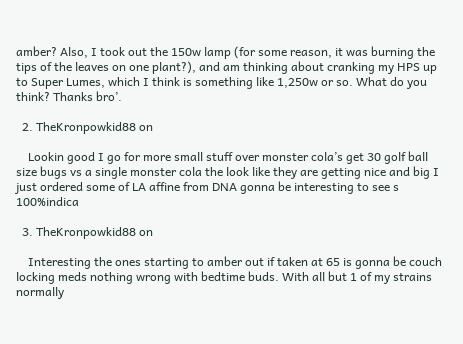amber? Also, I took out the 150w lamp (for some reason, it was burning the tips of the leaves on one plant?), and am thinking about cranking my HPS up to Super Lumes, which I think is something like 1,250w or so. What do you think? Thanks bro’.

  2. TheKronpowkid88 on

    Lookin good I go for more small stuff over monster cola’s get 30 golf ball size bugs vs a single monster cola the look like they are getting nice and big I just ordered some of LA affine from DNA gonna be interesting to see s 100%indica

  3. TheKronpowkid88 on

    Interesting the ones starting to amber out if taken at 65 is gonna be couch locking meds nothing wrong with bedtime buds. With all but 1 of my strains normally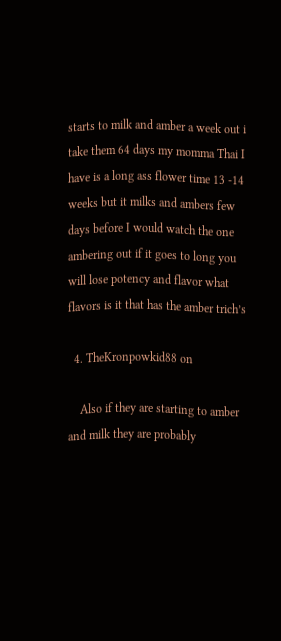starts to milk and amber a week out i take them 64 days my momma Thai I have is a long ass flower time 13 -14 weeks but it milks and ambers few days before I would watch the one ambering out if it goes to long you will lose potency and flavor what flavors is it that has the amber trich’s

  4. TheKronpowkid88 on

    Also if they are starting to amber and milk they are probably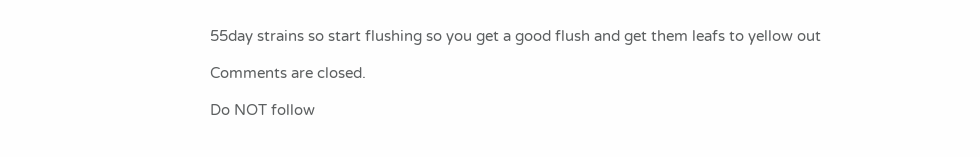55day strains so start flushing so you get a good flush and get them leafs to yellow out

Comments are closed.

Do NOT follow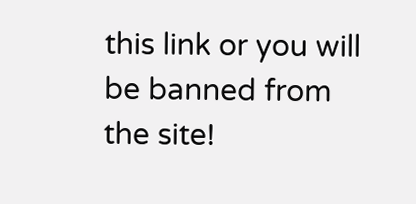this link or you will be banned from the site!